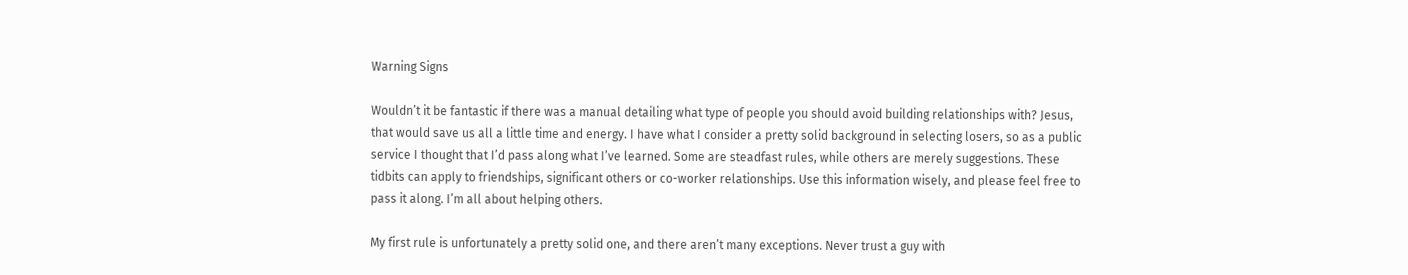Warning Signs

Wouldn’t it be fantastic if there was a manual detailing what type of people you should avoid building relationships with? Jesus, that would save us all a little time and energy. I have what I consider a pretty solid background in selecting losers, so as a public service I thought that I’d pass along what I’ve learned. Some are steadfast rules, while others are merely suggestions. These tidbits can apply to friendships, significant others or co-worker relationships. Use this information wisely, and please feel free to pass it along. I’m all about helping others.

My first rule is unfortunately a pretty solid one, and there aren’t many exceptions. Never trust a guy with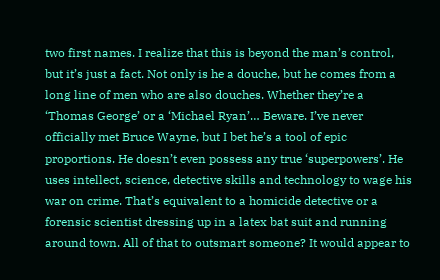two first names. I realize that this is beyond the man’s control, but it’s just a fact. Not only is he a douche, but he comes from a long line of men who are also douches. Whether they’re a ‘Thomas George’ or a ‘Michael Ryan’… Beware. I’ve never officially met Bruce Wayne, but I bet he’s a tool of epic proportions. He doesn’t even possess any true ‘superpowers’. He uses intellect, science, detective skills and technology to wage his war on crime. That’s equivalent to a homicide detective or a forensic scientist dressing up in a latex bat suit and running around town. All of that to outsmart someone? It would appear to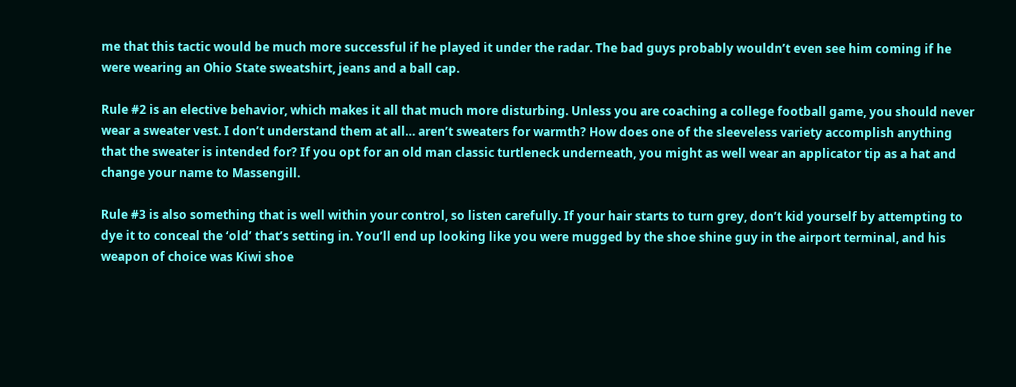me that this tactic would be much more successful if he played it under the radar. The bad guys probably wouldn’t even see him coming if he were wearing an Ohio State sweatshirt, jeans and a ball cap.

Rule #2 is an elective behavior, which makes it all that much more disturbing. Unless you are coaching a college football game, you should never wear a sweater vest. I don’t understand them at all… aren’t sweaters for warmth? How does one of the sleeveless variety accomplish anything that the sweater is intended for? If you opt for an old man classic turtleneck underneath, you might as well wear an applicator tip as a hat and change your name to Massengill.

Rule #3 is also something that is well within your control, so listen carefully. If your hair starts to turn grey, don’t kid yourself by attempting to dye it to conceal the ‘old’ that’s setting in. You’ll end up looking like you were mugged by the shoe shine guy in the airport terminal, and his weapon of choice was Kiwi shoe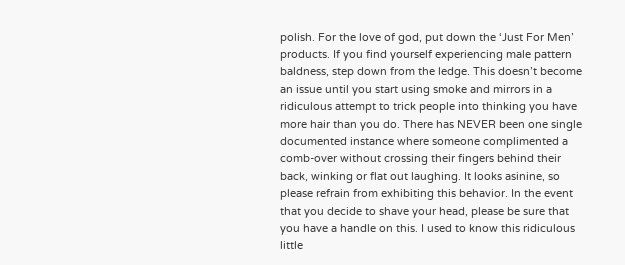polish. For the love of god, put down the ‘Just For Men’ products. If you find yourself experiencing male pattern baldness, step down from the ledge. This doesn’t become an issue until you start using smoke and mirrors in a ridiculous attempt to trick people into thinking you have more hair than you do. There has NEVER been one single documented instance where someone complimented a comb-over without crossing their fingers behind their back, winking or flat out laughing. It looks asinine, so please refrain from exhibiting this behavior. In the event that you decide to shave your head, please be sure that you have a handle on this. I used to know this ridiculous little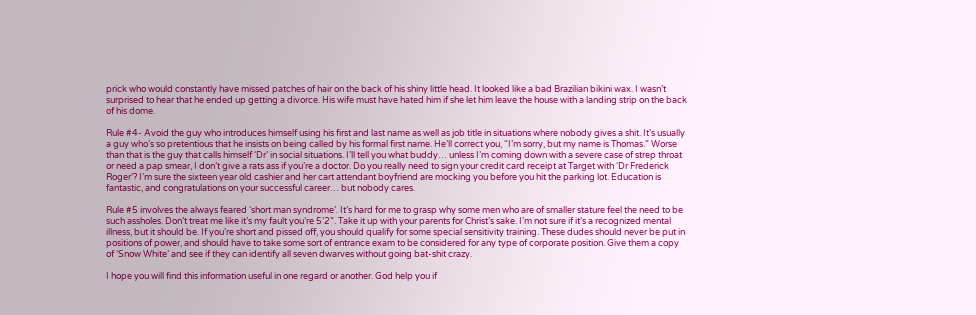prick who would constantly have missed patches of hair on the back of his shiny little head. It looked like a bad Brazilian bikini wax. I wasn’t surprised to hear that he ended up getting a divorce. His wife must have hated him if she let him leave the house with a landing strip on the back of his dome.

Rule #4- Avoid the guy who introduces himself using his first and last name as well as job title in situations where nobody gives a shit. It’s usually a guy who’s so pretentious that he insists on being called by his formal first name. He’ll correct you, “I’m sorry, but my name is Thomas.” Worse than that is the guy that calls himself ‘Dr’ in social situations. I’ll tell you what buddy… unless I’m coming down with a severe case of strep throat or need a pap smear, I don’t give a rats ass if you’re a doctor. Do you really need to sign your credit card receipt at Target with ‘Dr Frederick Roger’? I’m sure the sixteen year old cashier and her cart attendant boyfriend are mocking you before you hit the parking lot. Education is fantastic, and congratulations on your successful career… but nobody cares.

Rule #5 involves the always feared ‘short man syndrome’. It’s hard for me to grasp why some men who are of smaller stature feel the need to be such assholes. Don’t treat me like it’s my fault you’re 5’2”. Take it up with your parents for Christ’s sake. I’m not sure if it’s a recognized mental illness, but it should be. If you’re short and pissed off, you should qualify for some special sensitivity training. These dudes should never be put in positions of power, and should have to take some sort of entrance exam to be considered for any type of corporate position. Give them a copy of ‘Snow White’ and see if they can identify all seven dwarves without going bat-shit crazy.

I hope you will find this information useful in one regard or another. God help you if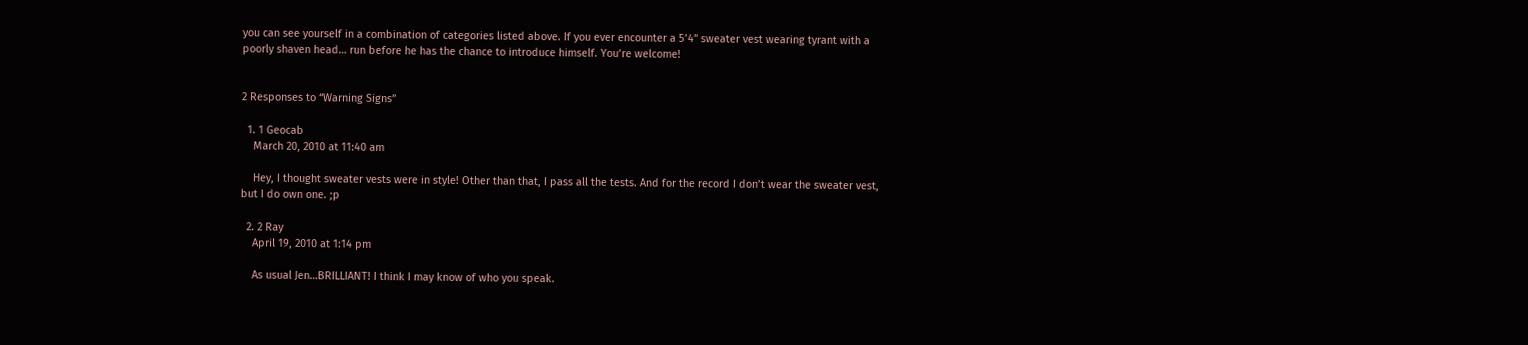you can see yourself in a combination of categories listed above. If you ever encounter a 5’4” sweater vest wearing tyrant with a poorly shaven head… run before he has the chance to introduce himself. You’re welcome!


2 Responses to “Warning Signs”

  1. 1 Geocab
    March 20, 2010 at 11:40 am

    Hey, I thought sweater vests were in style! Other than that, I pass all the tests. And for the record I don’t wear the sweater vest, but I do own one. ;p

  2. 2 Ray
    April 19, 2010 at 1:14 pm

    As usual Jen…BRILLIANT! I think I may know of who you speak.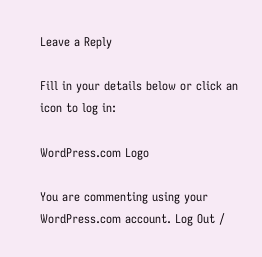Leave a Reply

Fill in your details below or click an icon to log in:

WordPress.com Logo

You are commenting using your WordPress.com account. Log Out /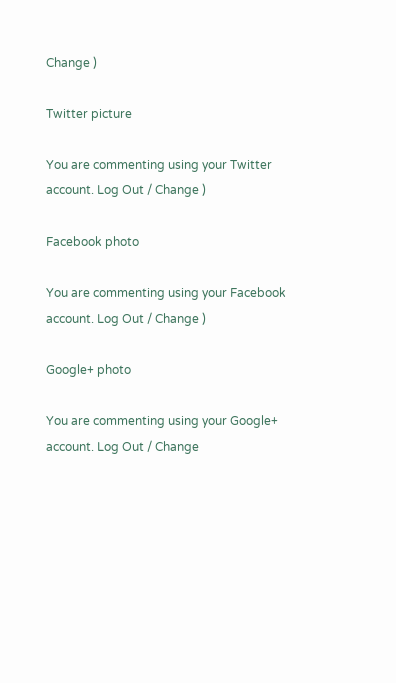Change )

Twitter picture

You are commenting using your Twitter account. Log Out / Change )

Facebook photo

You are commenting using your Facebook account. Log Out / Change )

Google+ photo

You are commenting using your Google+ account. Log Out / Change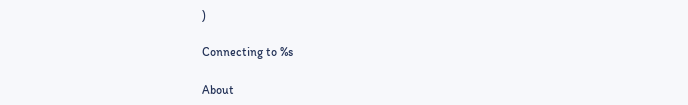)

Connecting to %s

About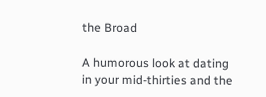the Broad

A humorous look at dating in your mid-thirties and the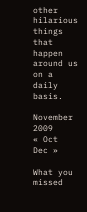other hilarious things that happen around us on a daily basis.

November 2009
« Oct   Dec »

What you missed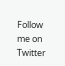Follow me on Twitter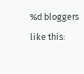%d bloggers like this: